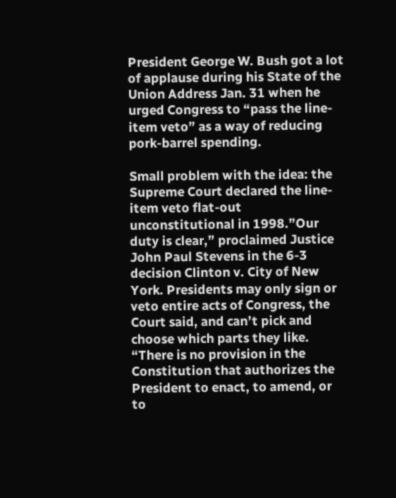President George W. Bush got a lot of applause during his State of the Union Address Jan. 31 when he urged Congress to “pass the line-item veto” as a way of reducing pork-barrel spending.

Small problem with the idea: the Supreme Court declared the line-item veto flat-out unconstitutional in 1998.”Our duty is clear,” proclaimed Justice John Paul Stevens in the 6-3 decision Clinton v. City of New York. Presidents may only sign or veto entire acts of Congress, the Court said, and can’t pick and choose which parts they like. “There is no provision in the Constitution that authorizes the President to enact, to amend, or to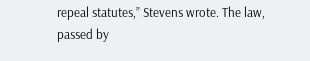repeal statutes,” Stevens wrote. The law, passed by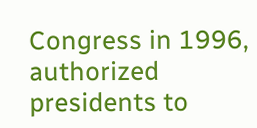Congress in 1996, authorized presidents to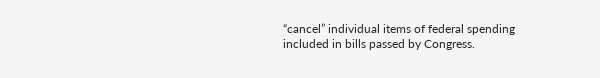“cancel” individual items of federal spending included in bills passed by Congress.